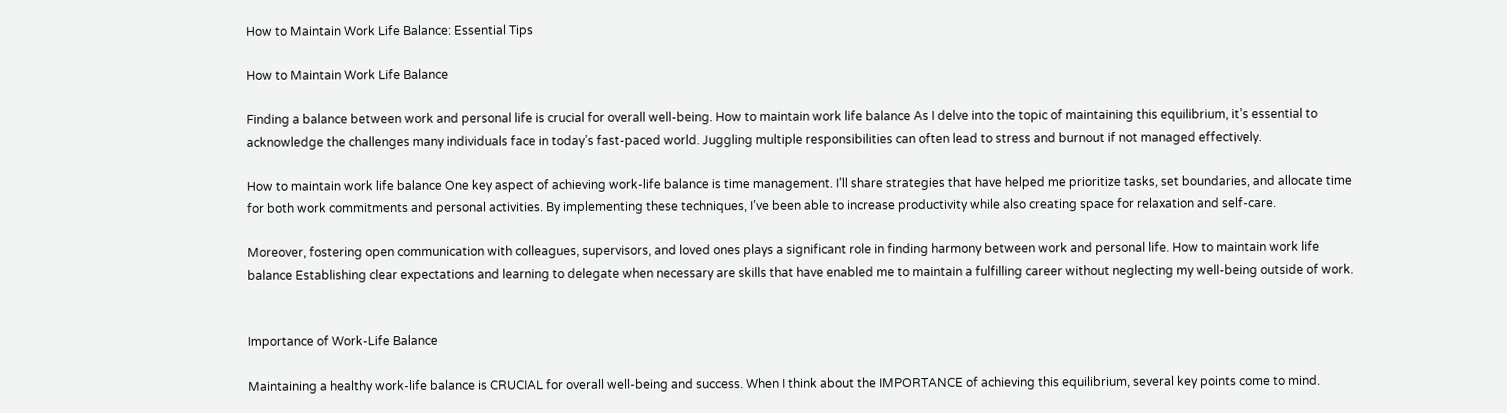How to Maintain Work Life Balance: Essential Tips

How to Maintain Work Life Balance

Finding a balance between work and personal life is crucial for overall well-being. How to maintain work life balance As I delve into the topic of maintaining this equilibrium, it’s essential to acknowledge the challenges many individuals face in today’s fast-paced world. Juggling multiple responsibilities can often lead to stress and burnout if not managed effectively.

How to maintain work life balance One key aspect of achieving work-life balance is time management. I’ll share strategies that have helped me prioritize tasks, set boundaries, and allocate time for both work commitments and personal activities. By implementing these techniques, I’ve been able to increase productivity while also creating space for relaxation and self-care.

Moreover, fostering open communication with colleagues, supervisors, and loved ones plays a significant role in finding harmony between work and personal life. How to maintain work life balance Establishing clear expectations and learning to delegate when necessary are skills that have enabled me to maintain a fulfilling career without neglecting my well-being outside of work.


Importance of Work-Life Balance

Maintaining a healthy work-life balance is CRUCIAL for overall well-being and success. When I think about the IMPORTANCE of achieving this equilibrium, several key points come to mind.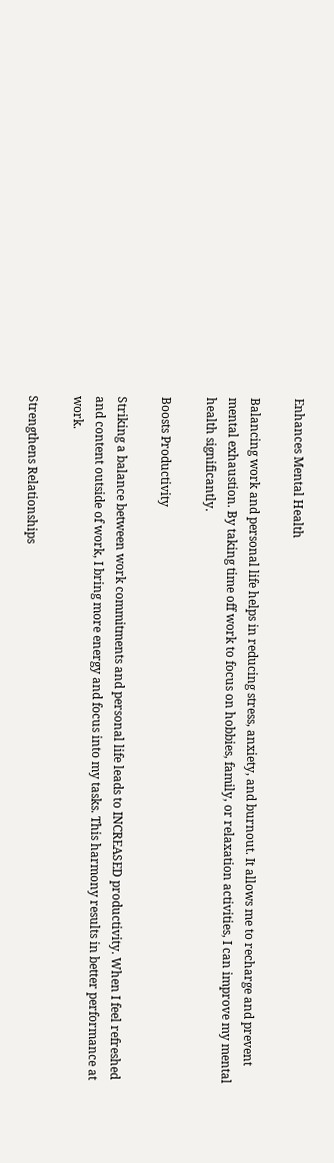Enhances Mental Health

Balancing work and personal life helps in reducing stress, anxiety, and burnout. It allows me to recharge and prevent mental exhaustion. By taking time off work to focus on hobbies, family, or relaxation activities, I can improve my mental health significantly.

Boosts Productivity

Striking a balance between work commitments and personal life leads to INCREASED productivity. When I feel refreshed and content outside of work, I bring more energy and focus into my tasks. This harmony results in better performance at work.

Strengthens Relationships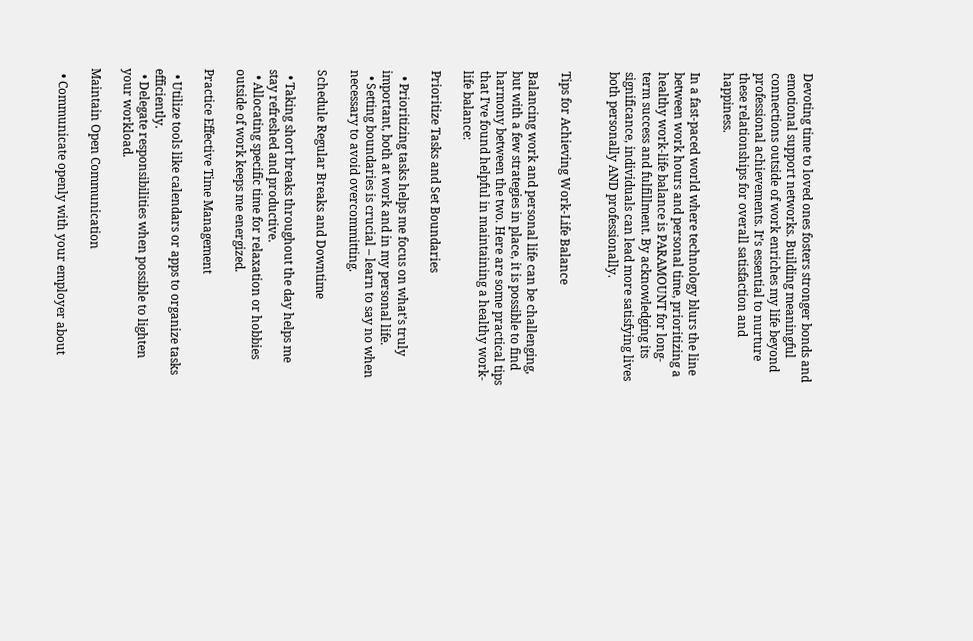Devoting time to loved ones fosters stronger bonds and emotional support networks. Building meaningful connections outside of work enriches my life beyond professional achievements. It’s essential to nurture these relationships for overall satisfaction and happiness.

In a fast-paced world where technology blurs the line between work hours and personal time, prioritizing a healthy work-life balance is PARAMOUNT for long-term success and fulfillment. By acknowledging its significance, individuals can lead more satisfying lives both personally AND professionally.


Tips for Achieving Work-Life Balance

Balancing work and personal life can be challenging, but with a few strategies in place, it is possible to find harmony between the two. Here are some practical tips that I’ve found helpful in maintaining a healthy work-life balance:

Prioritize Tasks and Set Boundaries

  • Prioritizing tasks helps me focus on what’s truly important, both at work and in my personal life.
  • Setting boundaries is crucial – learn to say no when necessary to avoid overcommitting.

Schedule Regular Breaks and Downtime

  • Taking short breaks throughout the day helps me stay refreshed and productive.
  • Allocating specific time for relaxation or hobbies outside of work keeps me energized.

Practice Effective Time Management

  • Utilize tools like calendars or apps to organize tasks efficiently.
  • Delegate responsibilities when possible to lighten your workload.

Maintain Open Communication

  • Communicate openly with your employer about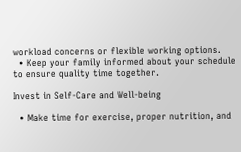workload concerns or flexible working options.
  • Keep your family informed about your schedule to ensure quality time together.

Invest in Self-Care and Well-being

  • Make time for exercise, proper nutrition, and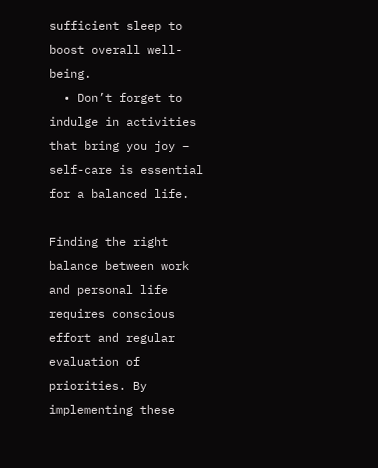sufficient sleep to boost overall well-being.
  • Don’t forget to indulge in activities that bring you joy – self-care is essential for a balanced life.

Finding the right balance between work and personal life requires conscious effort and regular evaluation of priorities. By implementing these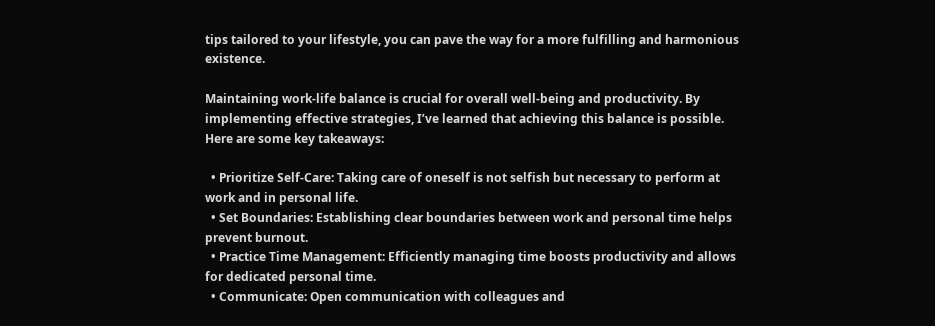tips tailored to your lifestyle, you can pave the way for a more fulfilling and harmonious existence.

Maintaining work-life balance is crucial for overall well-being and productivity. By implementing effective strategies, I’ve learned that achieving this balance is possible. Here are some key takeaways:

  • Prioritize Self-Care: Taking care of oneself is not selfish but necessary to perform at work and in personal life.
  • Set Boundaries: Establishing clear boundaries between work and personal time helps prevent burnout.
  • Practice Time Management: Efficiently managing time boosts productivity and allows for dedicated personal time.
  • Communicate: Open communication with colleagues and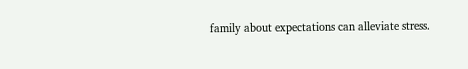family about expectations can alleviate stress.